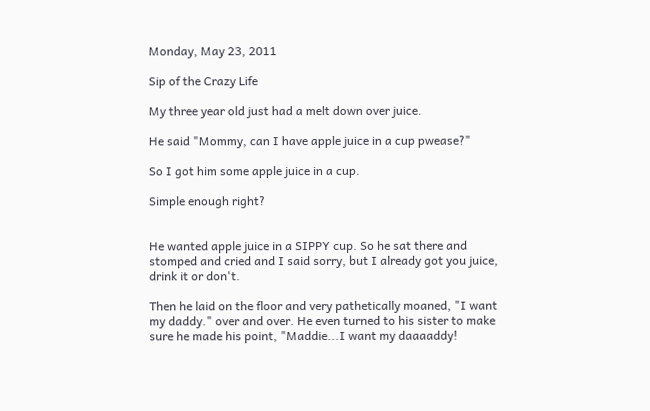Monday, May 23, 2011

Sip of the Crazy Life

My three year old just had a melt down over juice.

He said "Mommy, can I have apple juice in a cup pwease?"

So I got him some apple juice in a cup.

Simple enough right?


He wanted apple juice in a SIPPY cup. So he sat there and stomped and cried and I said sorry, but I already got you juice, drink it or don't.

Then he laid on the floor and very pathetically moaned, "I want my daddy." over and over. He even turned to his sister to make sure he made his point, "Maddie...I want my daaaaddy!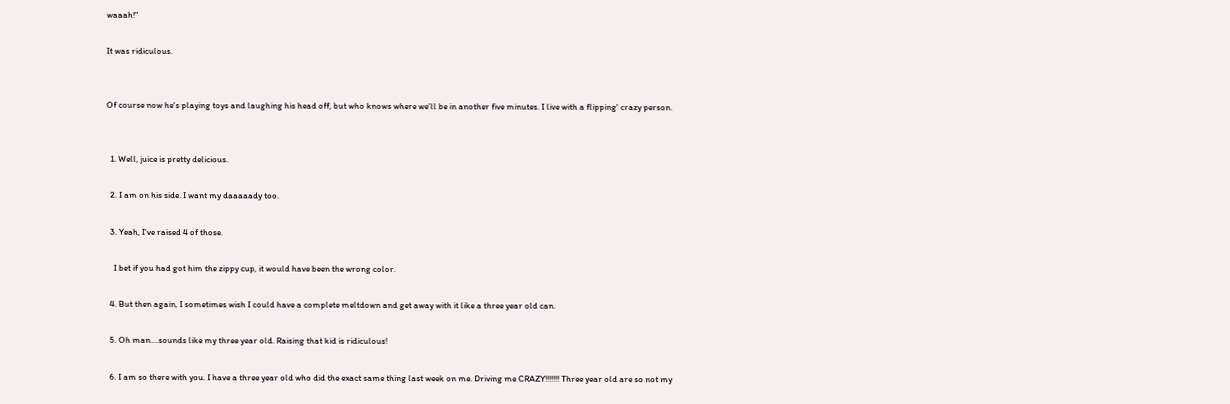waaah!"

It was ridiculous.


Of course now he's playing toys and laughing his head off, but who knows where we'll be in another five minutes. I live with a flipping' crazy person.


  1. Well, juice is pretty delicious.

  2. I am on his side. I want my daaaaady too.

  3. Yeah, I've raised 4 of those.

    I bet if you had got him the zippy cup, it would have been the wrong color.

  4. But then again, I sometimes wish I could have a complete meltdown and get away with it like a three year old can.

  5. Oh man....sounds like my three year old. Raising that kid is ridiculous!

  6. I am so there with you. I have a three year old who did the exact same thing last week on me. Driving me CRAZY!!!!!!! Three year old are so not my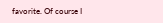favorite. Of course I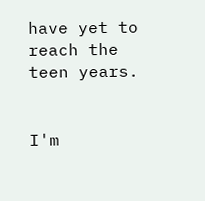have yet to reach the teen years.


I'm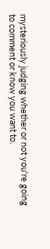mysteriously judging whether or not you're going to comment or know you want to.